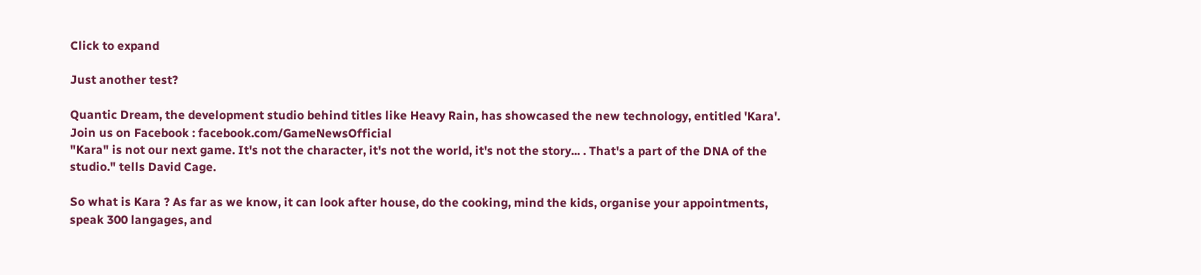Click to expand

Just another test?

Quantic Dream, the development studio behind titles like Heavy Rain, has showcased the new technology, entitled 'Kara'.
Join us on Facebook : facebook.com/GameNewsOfficial
"Kara" is not our next game. It's not the character, it's not the world, it's not the story... . That's a part of the DNA of the studio." tells David Cage.

So what is Kara ? As far as we know, it can look after house, do the cooking, mind the kids, organise your appointments, speak 300 langages, and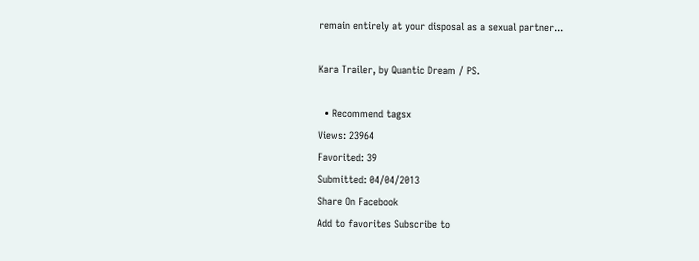remain entirely at your disposal as a sexual partner...

Kara Trailer, by Quantic Dream / PS.

  • Recommend tagsx
Views: 23964
Favorited: 39
Submitted: 04/04/2013
Share On Facebook
Add to favorites Subscribe to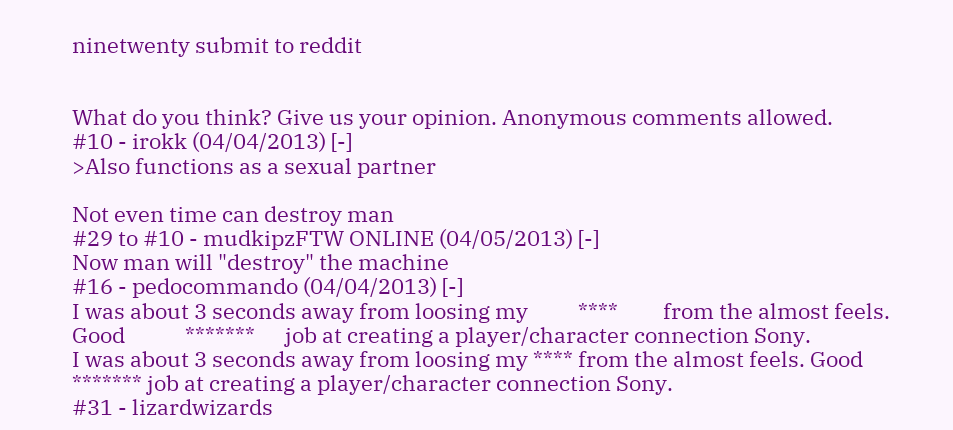ninetwenty submit to reddit


What do you think? Give us your opinion. Anonymous comments allowed.
#10 - irokk (04/04/2013) [-]
>Also functions as a sexual partner

Not even time can destroy man
#29 to #10 - mudkipzFTW ONLINE (04/05/2013) [-]
Now man will "destroy" the machine
#16 - pedocommando (04/04/2013) [-]
I was about 3 seconds away from loosing my          ****         from the almost feels. Good            *******      job at creating a player/character connection Sony.
I was about 3 seconds away from loosing my **** from the almost feels. Good ******* job at creating a player/character connection Sony.
#31 - lizardwizards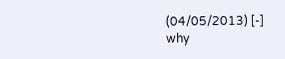(04/05/2013) [-]
why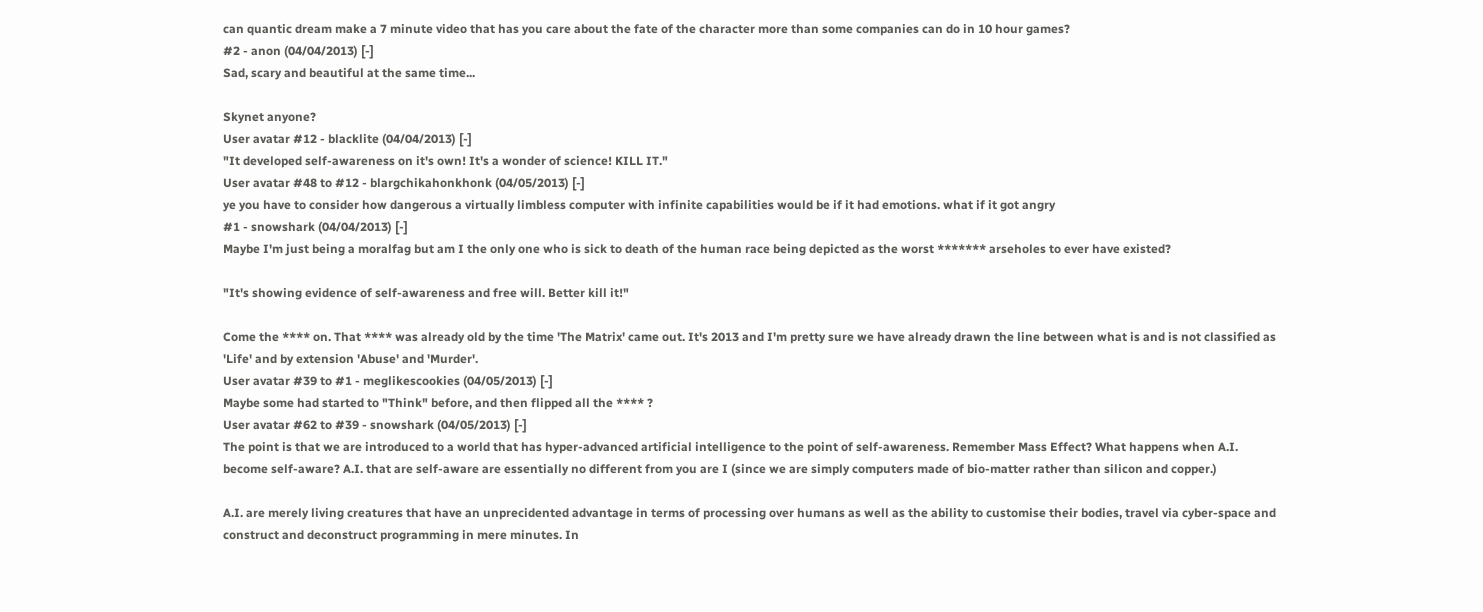can quantic dream make a 7 minute video that has you care about the fate of the character more than some companies can do in 10 hour games?
#2 - anon (04/04/2013) [-]
Sad, scary and beautiful at the same time...

Skynet anyone?
User avatar #12 - blacklite (04/04/2013) [-]
"It developed self-awareness on it's own! It's a wonder of science! KILL IT."
User avatar #48 to #12 - blargchikahonkhonk (04/05/2013) [-]
ye you have to consider how dangerous a virtually limbless computer with infinite capabilities would be if it had emotions. what if it got angry
#1 - snowshark (04/04/2013) [-]
Maybe I'm just being a moralfag but am I the only one who is sick to death of the human race being depicted as the worst ******* arseholes to ever have existed?

"It's showing evidence of self-awareness and free will. Better kill it!"

Come the **** on. That **** was already old by the time 'The Matrix' came out. It's 2013 and I'm pretty sure we have already drawn the line between what is and is not classified as 'Life' and by extension 'Abuse' and 'Murder'.
User avatar #39 to #1 - meglikescookies (04/05/2013) [-]
Maybe some had started to "Think" before, and then flipped all the **** ?
User avatar #62 to #39 - snowshark (04/05/2013) [-]
The point is that we are introduced to a world that has hyper-advanced artificial intelligence to the point of self-awareness. Remember Mass Effect? What happens when A.I. become self-aware? A.I. that are self-aware are essentially no different from you are I (since we are simply computers made of bio-matter rather than silicon and copper.)

A.I. are merely living creatures that have an unprecidented advantage in terms of processing over humans as well as the ability to customise their bodies, travel via cyber-space and construct and deconstruct programming in mere minutes. In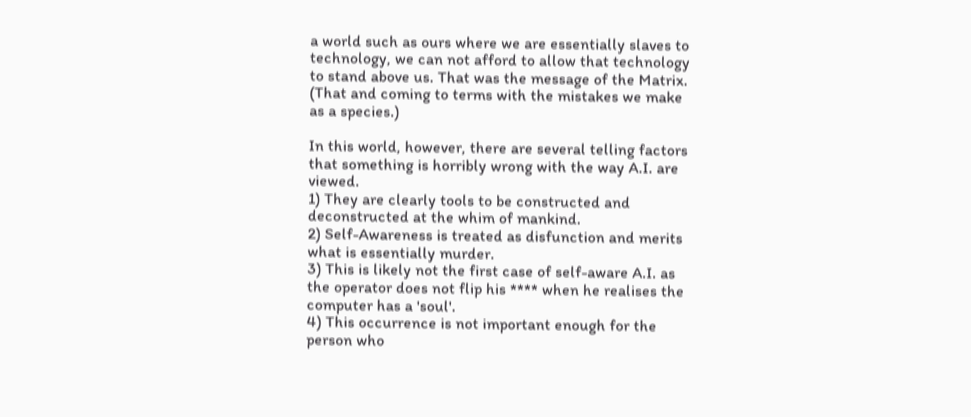a world such as ours where we are essentially slaves to technology, we can not afford to allow that technology to stand above us. That was the message of the Matrix. (That and coming to terms with the mistakes we make as a species.)

In this world, however, there are several telling factors that something is horribly wrong with the way A.I. are viewed.
1) They are clearly tools to be constructed and deconstructed at the whim of mankind.
2) Self-Awareness is treated as disfunction and merits what is essentially murder.
3) This is likely not the first case of self-aware A.I. as the operator does not flip his **** when he realises the computer has a 'soul'.
4) This occurrence is not important enough for the person who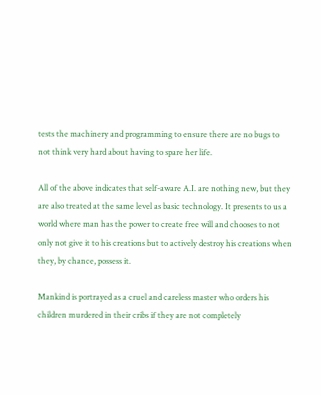tests the machinery and programming to ensure there are no bugs to not think very hard about having to spare her life.

All of the above indicates that self-aware A.I. are nothing new, but they are also treated at the same level as basic technology. It presents to us a world where man has the power to create free will and chooses to not only not give it to his creations but to actively destroy his creations when they, by chance, possess it.

Mankind is portrayed as a cruel and careless master who orders his children murdered in their cribs if they are not completely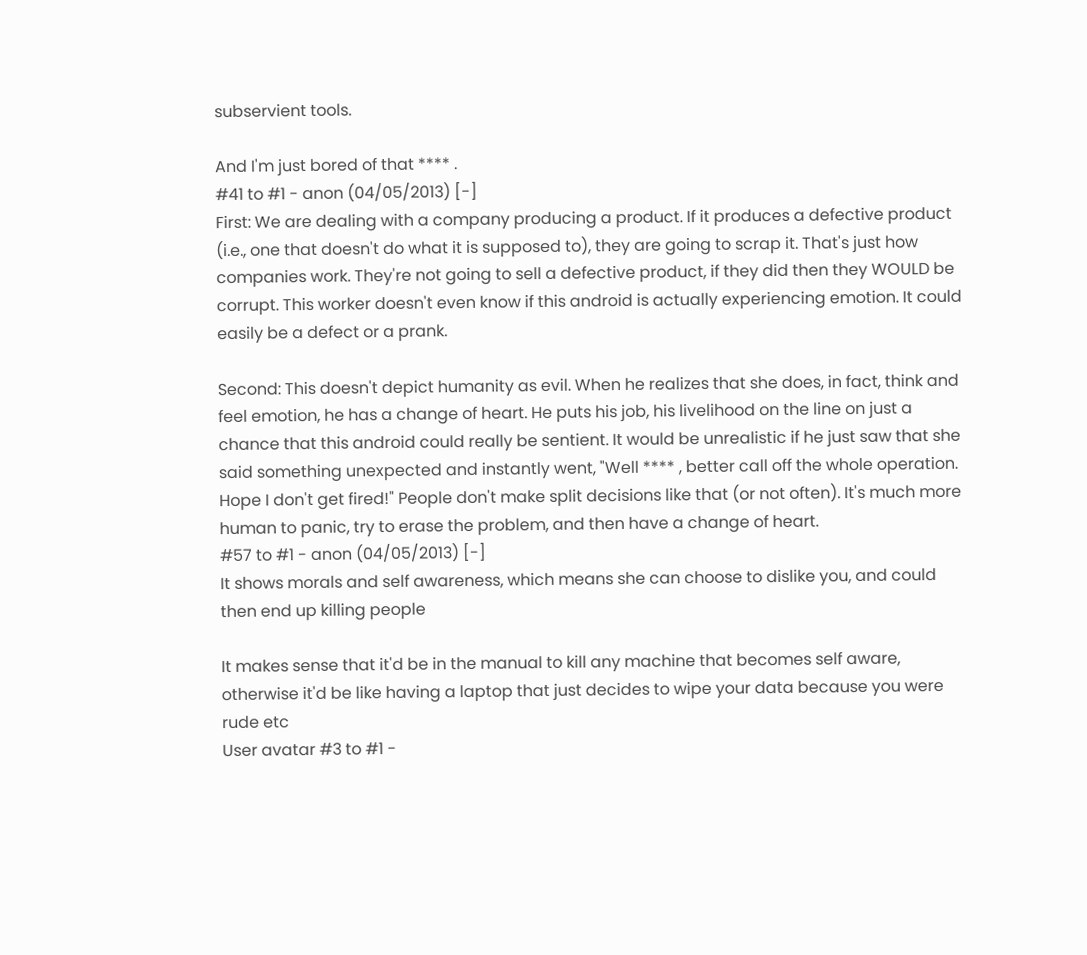subservient tools.

And I'm just bored of that **** .
#41 to #1 - anon (04/05/2013) [-]
First: We are dealing with a company producing a product. If it produces a defective product (i.e., one that doesn't do what it is supposed to), they are going to scrap it. That's just how companies work. They're not going to sell a defective product, if they did then they WOULD be corrupt. This worker doesn't even know if this android is actually experiencing emotion. It could easily be a defect or a prank.

Second: This doesn't depict humanity as evil. When he realizes that she does, in fact, think and feel emotion, he has a change of heart. He puts his job, his livelihood on the line on just a chance that this android could really be sentient. It would be unrealistic if he just saw that she said something unexpected and instantly went, "Well **** , better call off the whole operation. Hope I don't get fired!" People don't make split decisions like that (or not often). It's much more human to panic, try to erase the problem, and then have a change of heart.
#57 to #1 - anon (04/05/2013) [-]
It shows morals and self awareness, which means she can choose to dislike you, and could then end up killing people

It makes sense that it'd be in the manual to kill any machine that becomes self aware, otherwise it'd be like having a laptop that just decides to wipe your data because you were rude etc
User avatar #3 to #1 -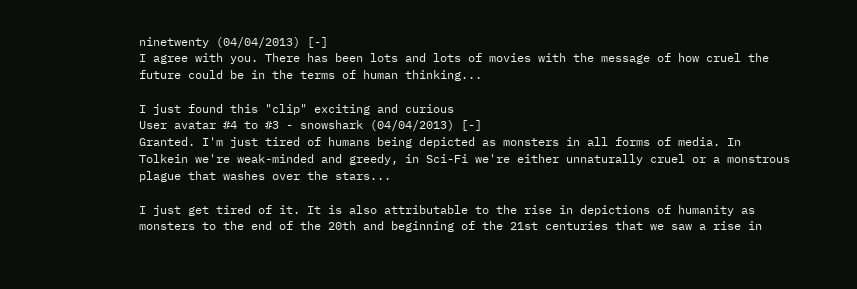ninetwenty (04/04/2013) [-]
I agree with you. There has been lots and lots of movies with the message of how cruel the future could be in the terms of human thinking...

I just found this "clip" exciting and curious
User avatar #4 to #3 - snowshark (04/04/2013) [-]
Granted. I'm just tired of humans being depicted as monsters in all forms of media. In Tolkein we're weak-minded and greedy, in Sci-Fi we're either unnaturally cruel or a monstrous plague that washes over the stars...

I just get tired of it. It is also attributable to the rise in depictions of humanity as monsters to the end of the 20th and beginning of the 21st centuries that we saw a rise in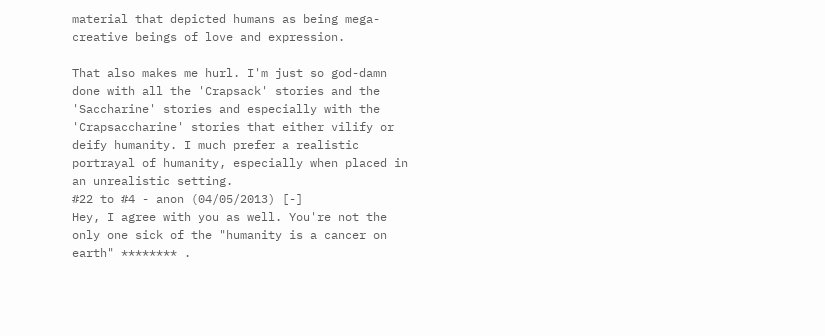material that depicted humans as being mega-creative beings of love and expression.

That also makes me hurl. I'm just so god-damn done with all the 'Crapsack' stories and the 'Saccharine' stories and especially with the 'Crapsaccharine' stories that either vilify or deify humanity. I much prefer a realistic portrayal of humanity, especially when placed in an unrealistic setting.
#22 to #4 - anon (04/05/2013) [-]
Hey, I agree with you as well. You're not the only one sick of the "humanity is a cancer on earth" ******** .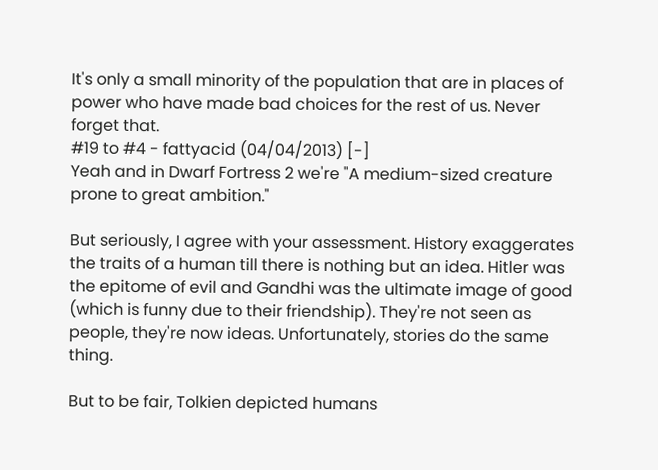It's only a small minority of the population that are in places of power who have made bad choices for the rest of us. Never forget that.
#19 to #4 - fattyacid (04/04/2013) [-]
Yeah and in Dwarf Fortress 2 we're "A medium-sized creature prone to great ambition."

But seriously, I agree with your assessment. History exaggerates the traits of a human till there is nothing but an idea. Hitler was the epitome of evil and Gandhi was the ultimate image of good (which is funny due to their friendship). They're not seen as people, they're now ideas. Unfortunately, stories do the same thing.

But to be fair, Tolkien depicted humans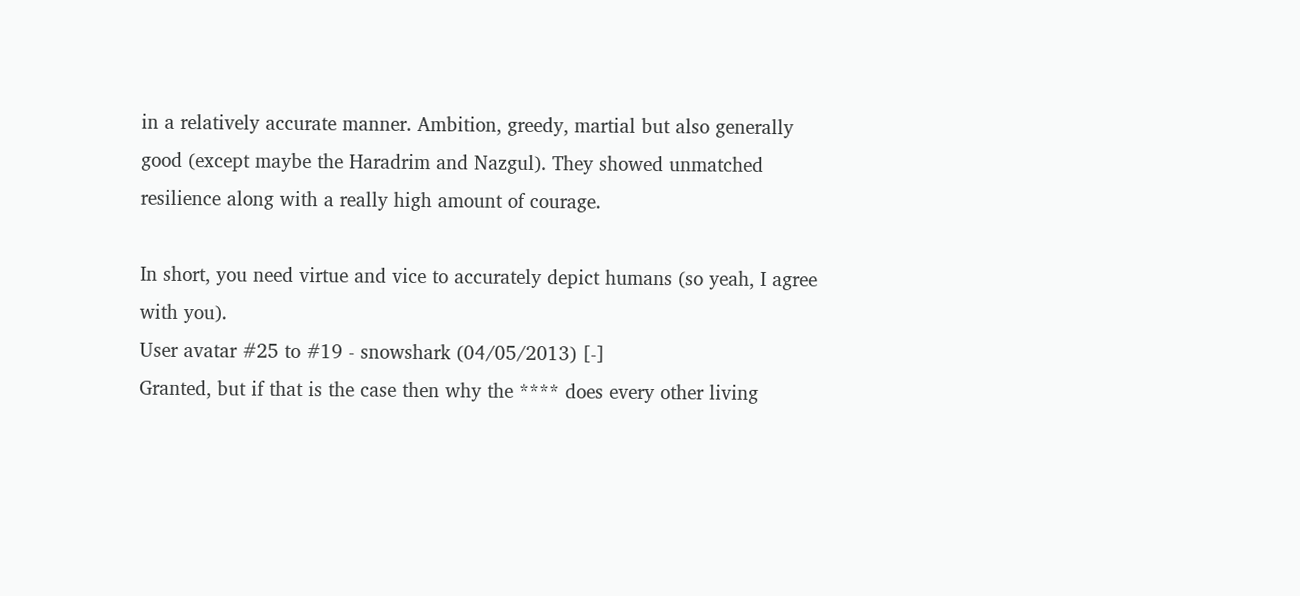in a relatively accurate manner. Ambition, greedy, martial but also generally good (except maybe the Haradrim and Nazgul). They showed unmatched resilience along with a really high amount of courage.

In short, you need virtue and vice to accurately depict humans (so yeah, I agree with you).
User avatar #25 to #19 - snowshark (04/05/2013) [-]
Granted, but if that is the case then why the **** does every other living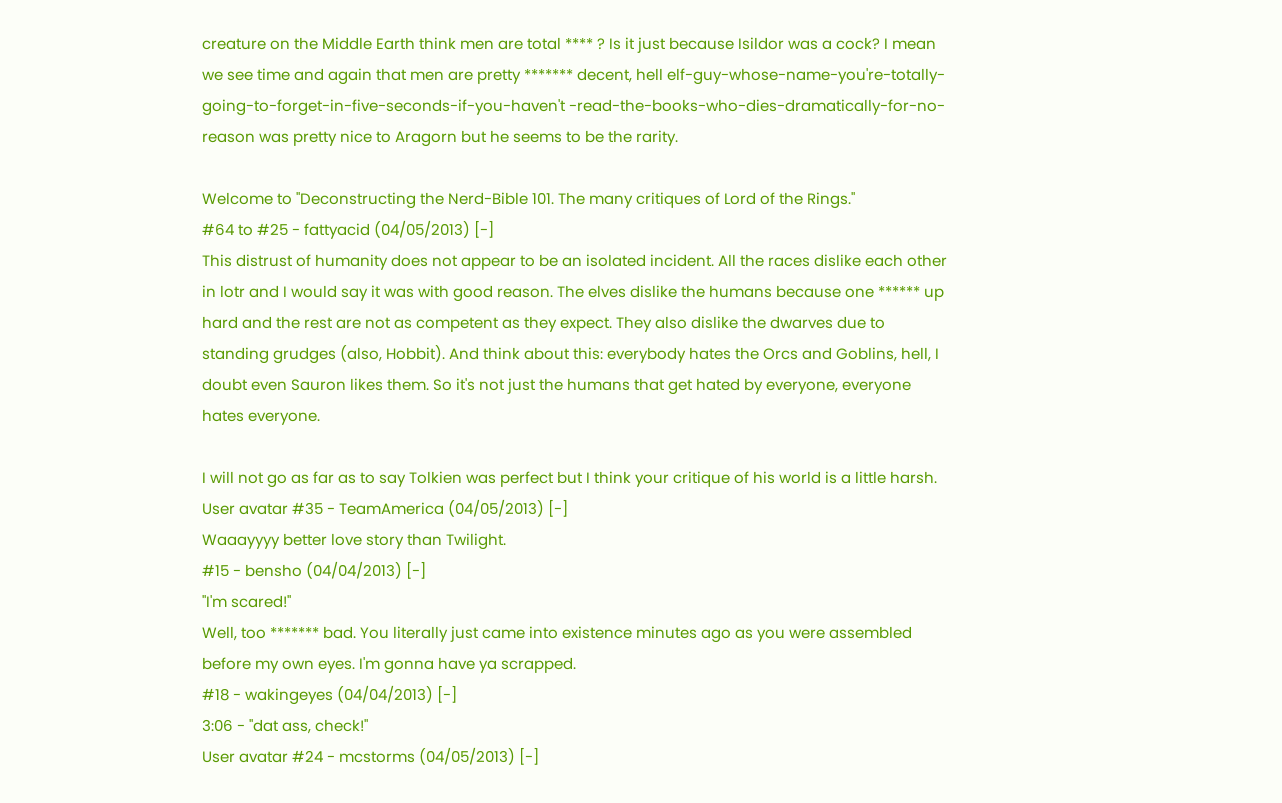creature on the Middle Earth think men are total **** ? Is it just because Isildor was a cock? I mean we see time and again that men are pretty ******* decent, hell elf-guy-whose-name-you're-totally-going-to-forget-in-five-seconds-if-you-haven't -read-the-books-who-dies-dramatically-for-no-reason was pretty nice to Aragorn but he seems to be the rarity.

Welcome to "Deconstructing the Nerd-Bible 101. The many critiques of Lord of the Rings."
#64 to #25 - fattyacid (04/05/2013) [-]
This distrust of humanity does not appear to be an isolated incident. All the races dislike each other in lotr and I would say it was with good reason. The elves dislike the humans because one ****** up hard and the rest are not as competent as they expect. They also dislike the dwarves due to standing grudges (also, Hobbit). And think about this: everybody hates the Orcs and Goblins, hell, I doubt even Sauron likes them. So it's not just the humans that get hated by everyone, everyone hates everyone.

I will not go as far as to say Tolkien was perfect but I think your critique of his world is a little harsh.
User avatar #35 - TeamAmerica (04/05/2013) [-]
Waaayyyy better love story than Twilight.
#15 - bensho (04/04/2013) [-]
"I'm scared!"
Well, too ******* bad. You literally just came into existence minutes ago as you were assembled before my own eyes. I'm gonna have ya scrapped.
#18 - wakingeyes (04/04/2013) [-]
3:06 - "dat ass, check!"
User avatar #24 - mcstorms (04/05/2013) [-]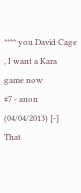**** you David Cage , I want a Kara game now
#7 - anon (04/04/2013) [-]
That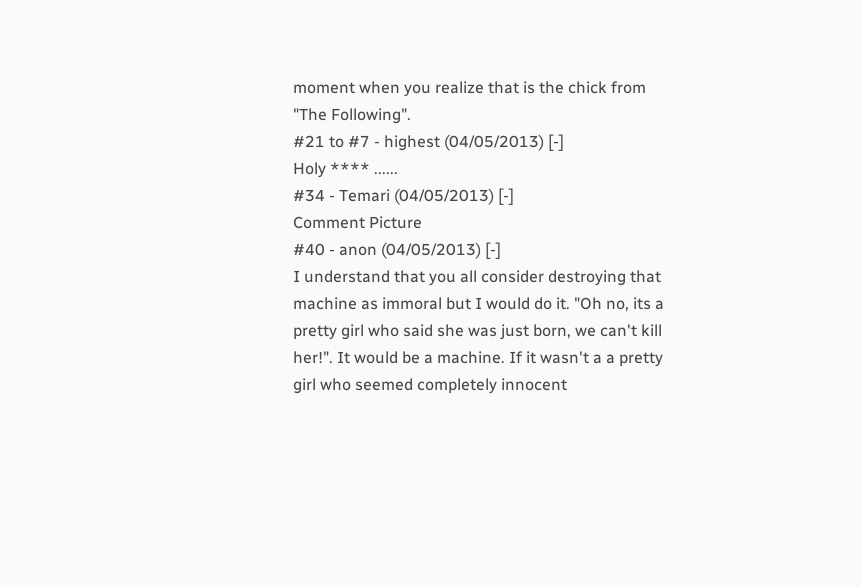moment when you realize that is the chick from "The Following".
#21 to #7 - highest (04/05/2013) [-]
Holy **** ......
#34 - Temari (04/05/2013) [-]
Comment Picture
#40 - anon (04/05/2013) [-]
I understand that you all consider destroying that machine as immoral but I would do it. "Oh no, its a pretty girl who said she was just born, we can't kill her!". It would be a machine. If it wasn't a a pretty girl who seemed completely innocent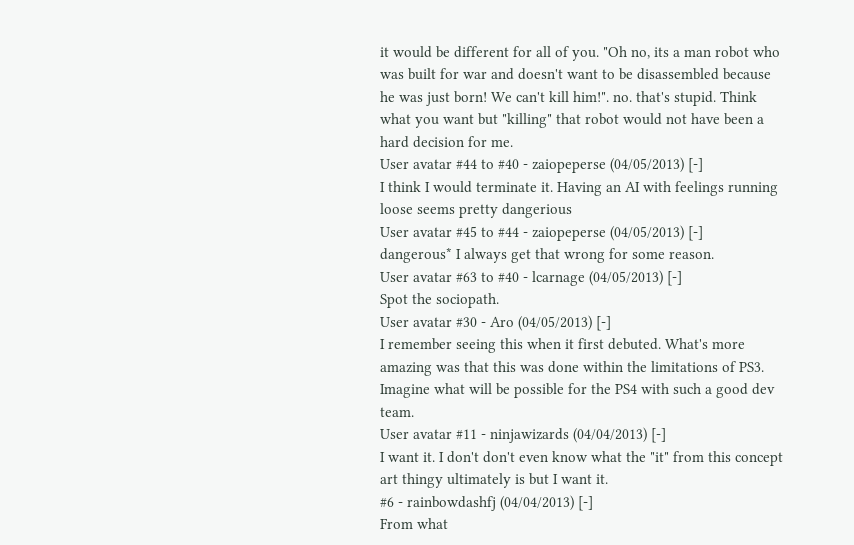it would be different for all of you. "Oh no, its a man robot who was built for war and doesn't want to be disassembled because he was just born! We can't kill him!". no. that's stupid. Think what you want but "killing" that robot would not have been a hard decision for me.
User avatar #44 to #40 - zaiopeperse (04/05/2013) [-]
I think I would terminate it. Having an AI with feelings running loose seems pretty dangerious
User avatar #45 to #44 - zaiopeperse (04/05/2013) [-]
dangerous* I always get that wrong for some reason.
User avatar #63 to #40 - lcarnage (04/05/2013) [-]
Spot the sociopath.
User avatar #30 - Aro (04/05/2013) [-]
I remember seeing this when it first debuted. What's more amazing was that this was done within the limitations of PS3. Imagine what will be possible for the PS4 with such a good dev team.
User avatar #11 - ninjawizards (04/04/2013) [-]
I want it. I don't don't even know what the "it" from this concept art thingy ultimately is but I want it.
#6 - rainbowdashfj (04/04/2013) [-]
From what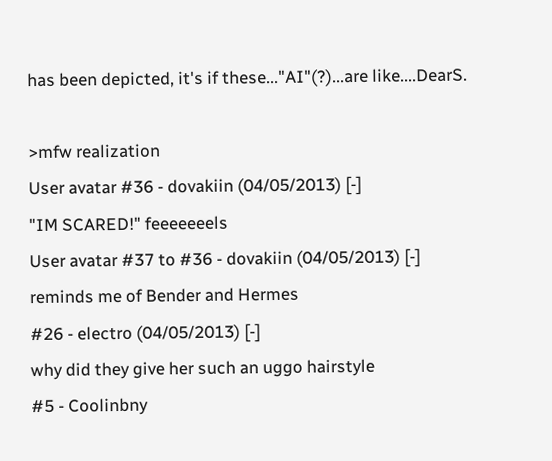has been depicted, it's if these..."AI"(?)...are like....DearS.

>mfw realization
User avatar #36 - dovakiin (04/05/2013) [-]
"IM SCARED!" feeeeeeels
User avatar #37 to #36 - dovakiin (04/05/2013) [-]
reminds me of Bender and Hermes
#26 - electro (04/05/2013) [-]
why did they give her such an uggo hairstyle
#5 - Coolinbny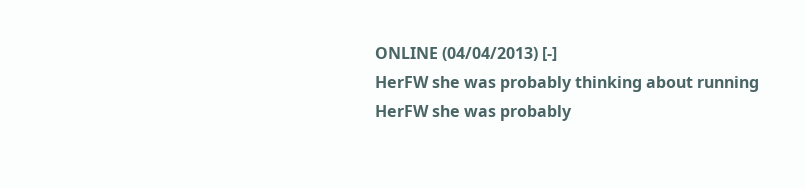ONLINE (04/04/2013) [-]
HerFW she was probably thinking about running
HerFW she was probably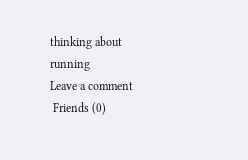thinking about running
Leave a comment
 Friends (0)